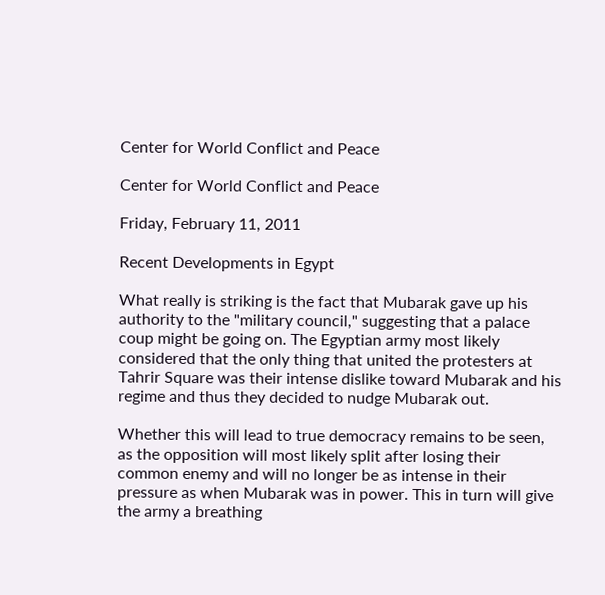Center for World Conflict and Peace

Center for World Conflict and Peace

Friday, February 11, 2011

Recent Developments in Egypt

What really is striking is the fact that Mubarak gave up his authority to the "military council," suggesting that a palace coup might be going on. The Egyptian army most likely considered that the only thing that united the protesters at Tahrir Square was their intense dislike toward Mubarak and his regime and thus they decided to nudge Mubarak out.

Whether this will lead to true democracy remains to be seen, as the opposition will most likely split after losing their common enemy and will no longer be as intense in their pressure as when Mubarak was in power. This in turn will give the army a breathing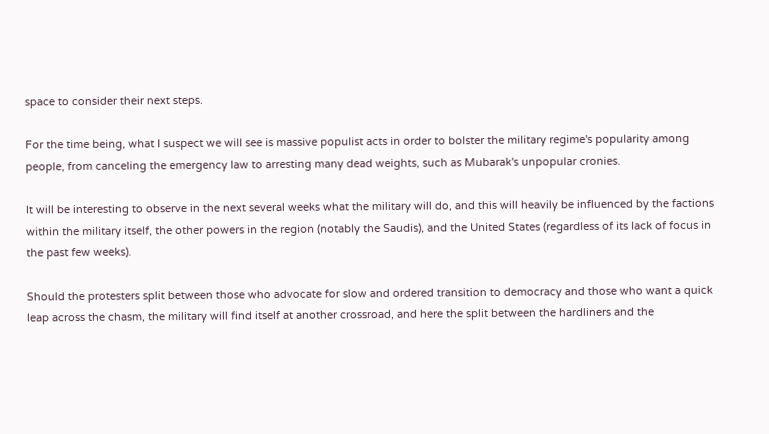space to consider their next steps.

For the time being, what I suspect we will see is massive populist acts in order to bolster the military regime's popularity among people, from canceling the emergency law to arresting many dead weights, such as Mubarak's unpopular cronies.

It will be interesting to observe in the next several weeks what the military will do, and this will heavily be influenced by the factions within the military itself, the other powers in the region (notably the Saudis), and the United States (regardless of its lack of focus in the past few weeks).

Should the protesters split between those who advocate for slow and ordered transition to democracy and those who want a quick leap across the chasm, the military will find itself at another crossroad, and here the split between the hardliners and the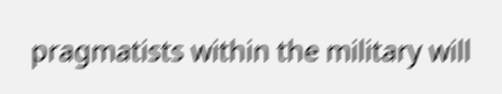pragmatists within the military will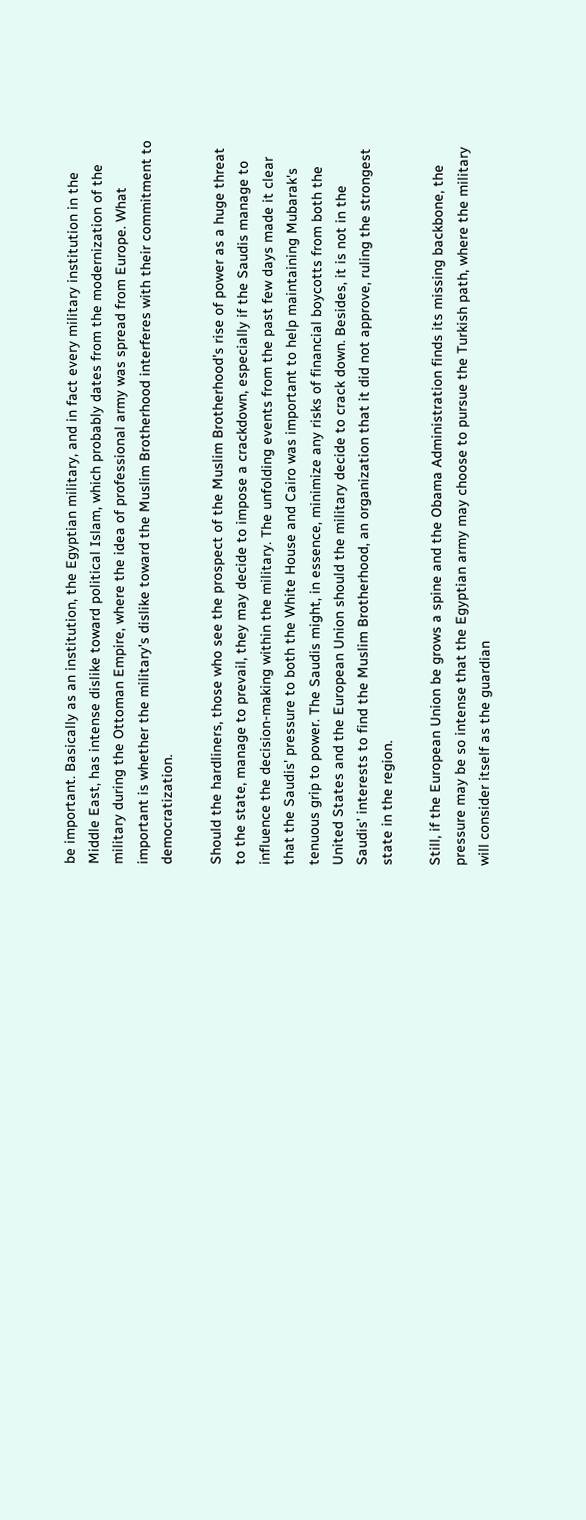be important. Basically as an institution, the Egyptian military, and in fact every military institution in the Middle East, has intense dislike toward political Islam, which probably dates from the modernization of the military during the Ottoman Empire, where the idea of professional army was spread from Europe. What important is whether the military's dislike toward the Muslim Brotherhood interferes with their commitment to democratization.

Should the hardliners, those who see the prospect of the Muslim Brotherhood's rise of power as a huge threat to the state, manage to prevail, they may decide to impose a crackdown, especially if the Saudis manage to influence the decision-making within the military. The unfolding events from the past few days made it clear that the Saudis' pressure to both the White House and Cairo was important to help maintaining Mubarak's tenuous grip to power. The Saudis might, in essence, minimize any risks of financial boycotts from both the United States and the European Union should the military decide to crack down. Besides, it is not in the Saudis' interests to find the Muslim Brotherhood, an organization that it did not approve, ruling the strongest state in the region.

Still, if the European Union be grows a spine and the Obama Administration finds its missing backbone, the pressure may be so intense that the Egyptian army may choose to pursue the Turkish path, where the military will consider itself as the guardian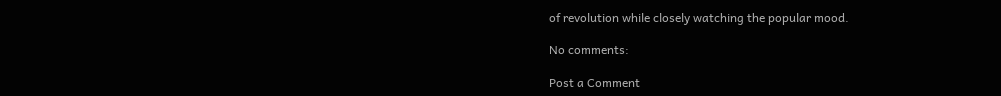of revolution while closely watching the popular mood.

No comments:

Post a Comment